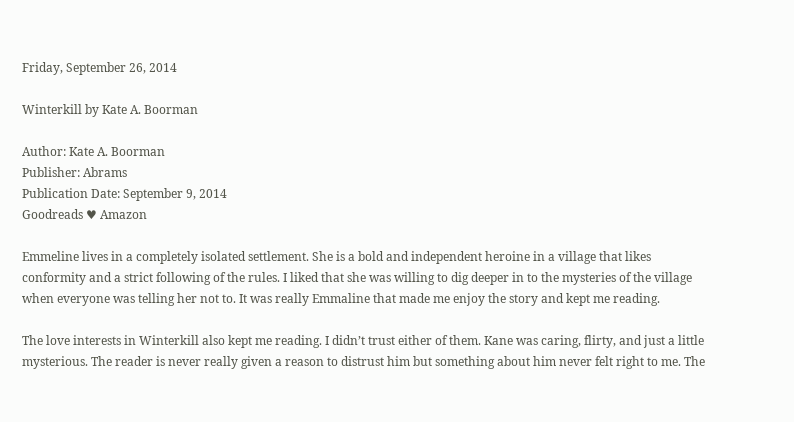Friday, September 26, 2014

Winterkill by Kate A. Boorman

Author: Kate A. Boorman
Publisher: Abrams
Publication Date: September 9, 2014
Goodreads ♥ Amazon

Emmeline lives in a completely isolated settlement. She is a bold and independent heroine in a village that likes conformity and a strict following of the rules. I liked that she was willing to dig deeper in to the mysteries of the village when everyone was telling her not to. It was really Emmaline that made me enjoy the story and kept me reading.

The love interests in Winterkill also kept me reading. I didn’t trust either of them. Kane was caring, flirty, and just a little mysterious. The reader is never really given a reason to distrust him but something about him never felt right to me. The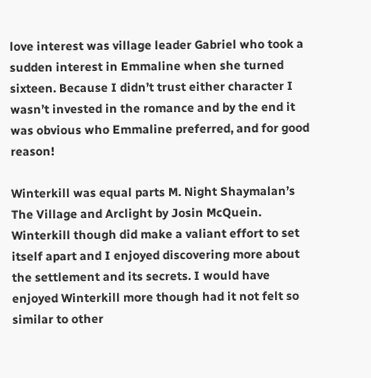love interest was village leader Gabriel who took a sudden interest in Emmaline when she turned sixteen. Because I didn’t trust either character I wasn’t invested in the romance and by the end it was obvious who Emmaline preferred, and for good reason!

Winterkill was equal parts M. Night Shaymalan’s The Village and Arclight by Josin McQuein. Winterkill though did make a valiant effort to set itself apart and I enjoyed discovering more about the settlement and its secrets. I would have enjoyed Winterkill more though had it not felt so similar to other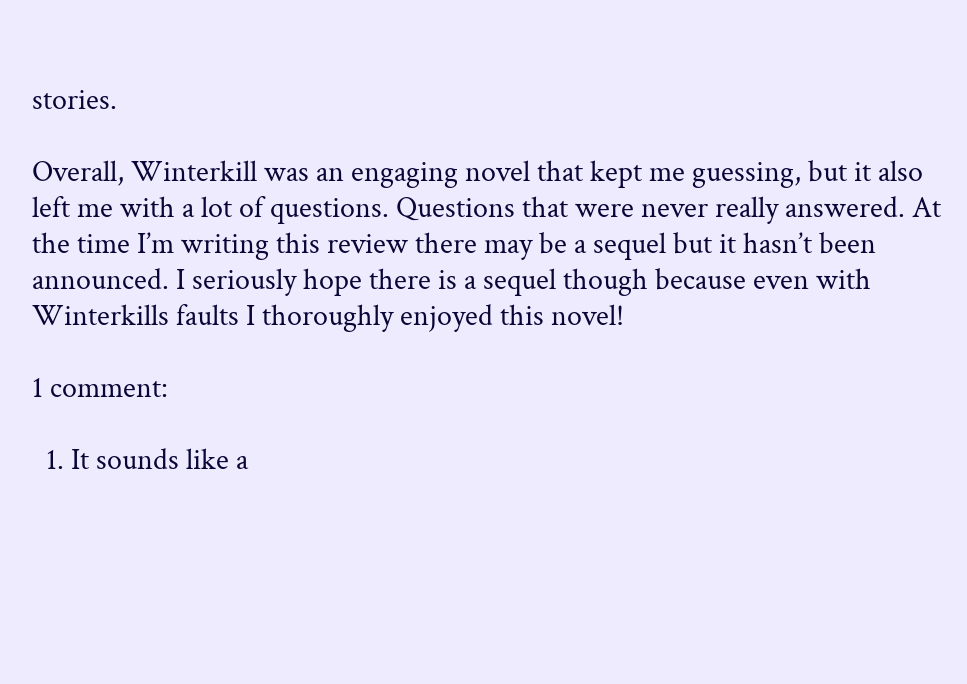stories.

Overall, Winterkill was an engaging novel that kept me guessing, but it also left me with a lot of questions. Questions that were never really answered. At the time I’m writing this review there may be a sequel but it hasn’t been announced. I seriously hope there is a sequel though because even with Winterkills faults I thoroughly enjoyed this novel!

1 comment:

  1. It sounds like a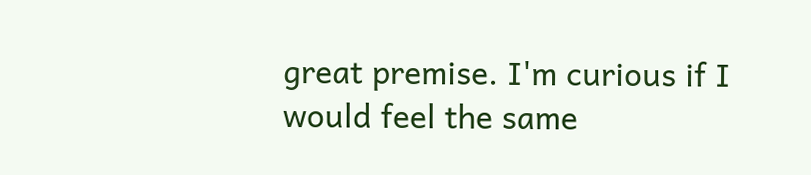great premise. I'm curious if I would feel the same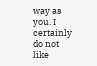way as you. I certainly do not like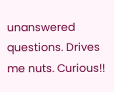unanswered questions. Drives me nuts. Curious!!